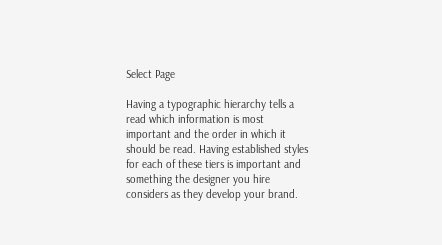Select Page

Having a typographic hierarchy tells a read which information is most important and the order in which it should be read. Having established styles for each of these tiers is important and something the designer you hire considers as they develop your brand.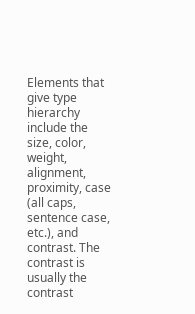Elements that give type hierarchy include the size, color, weight, alignment, proximity, case (all caps, sentence case, etc.), and contrast. The contrast is usually the contrast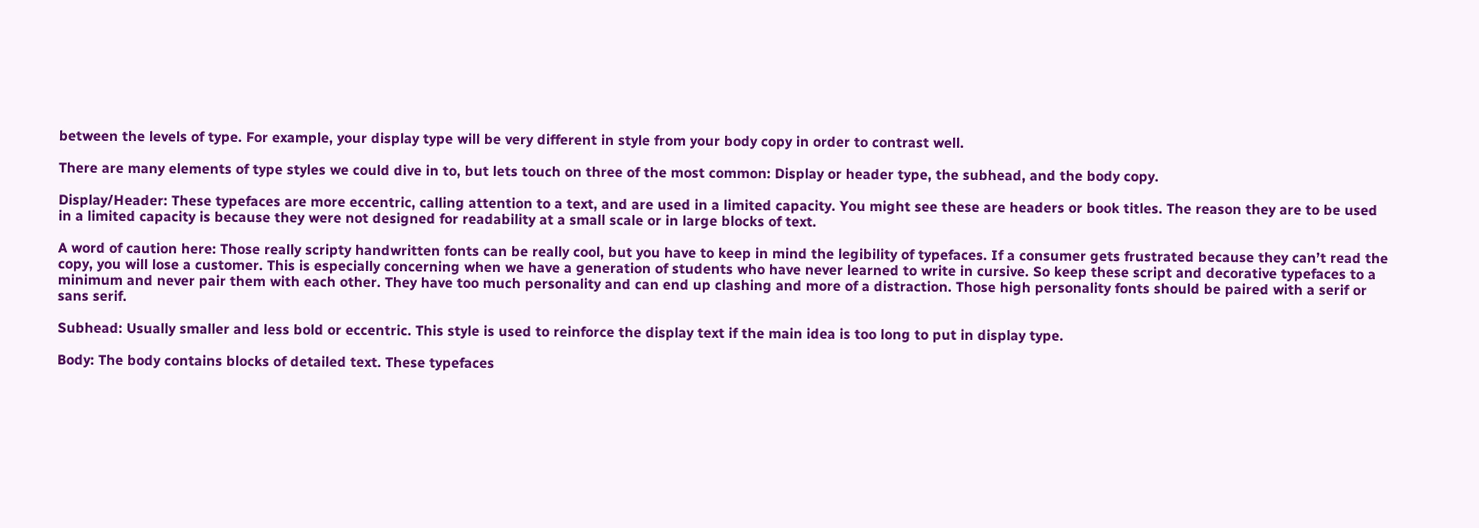between the levels of type. For example, your display type will be very different in style from your body copy in order to contrast well.

There are many elements of type styles we could dive in to, but lets touch on three of the most common: Display or header type, the subhead, and the body copy.

Display/Header: These typefaces are more eccentric, calling attention to a text, and are used in a limited capacity. You might see these are headers or book titles. The reason they are to be used in a limited capacity is because they were not designed for readability at a small scale or in large blocks of text.

A word of caution here: Those really scripty handwritten fonts can be really cool, but you have to keep in mind the legibility of typefaces. If a consumer gets frustrated because they can’t read the copy, you will lose a customer. This is especially concerning when we have a generation of students who have never learned to write in cursive. So keep these script and decorative typefaces to a minimum and never pair them with each other. They have too much personality and can end up clashing and more of a distraction. Those high personality fonts should be paired with a serif or sans serif.

Subhead: Usually smaller and less bold or eccentric. This style is used to reinforce the display text if the main idea is too long to put in display type.

Body: The body contains blocks of detailed text. These typefaces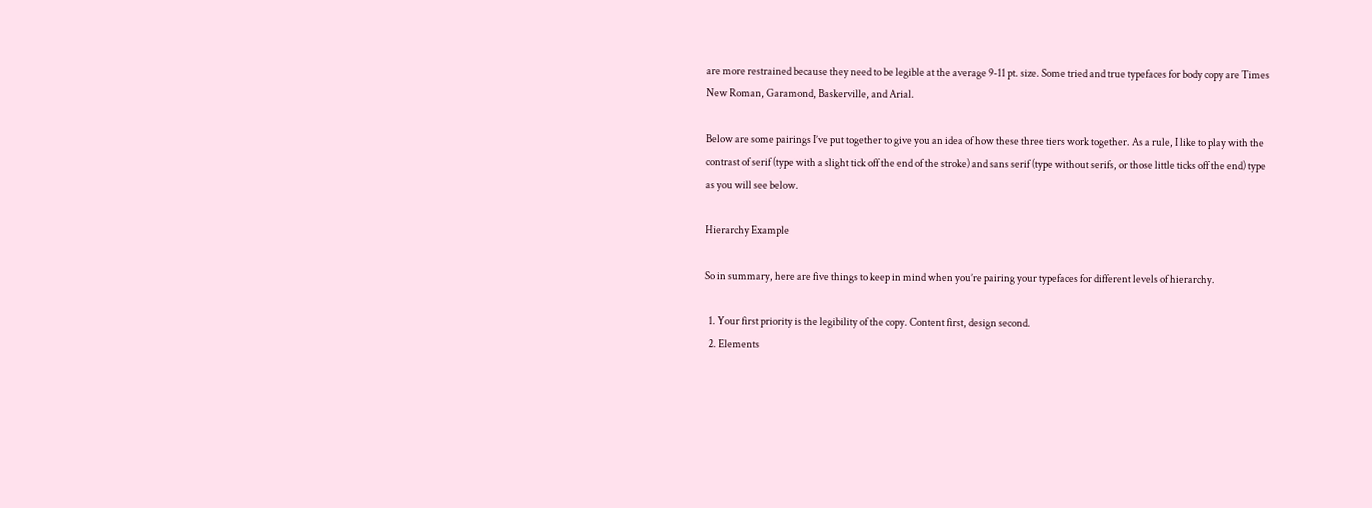are more restrained because they need to be legible at the average 9-11 pt. size. Some tried and true typefaces for body copy are Times New Roman, Garamond, Baskerville, and Arial.

Below are some pairings I’ve put together to give you an idea of how these three tiers work together. As a rule, I like to play with the contrast of serif (type with a slight tick off the end of the stroke) and sans serif (type without serifs, or those little ticks off the end) type as you will see below.

Hierarchy Example

So in summary, here are five things to keep in mind when you’re pairing your typefaces for different levels of hierarchy.

  1. Your first priority is the legibility of the copy. Content first, design second.
  2. Elements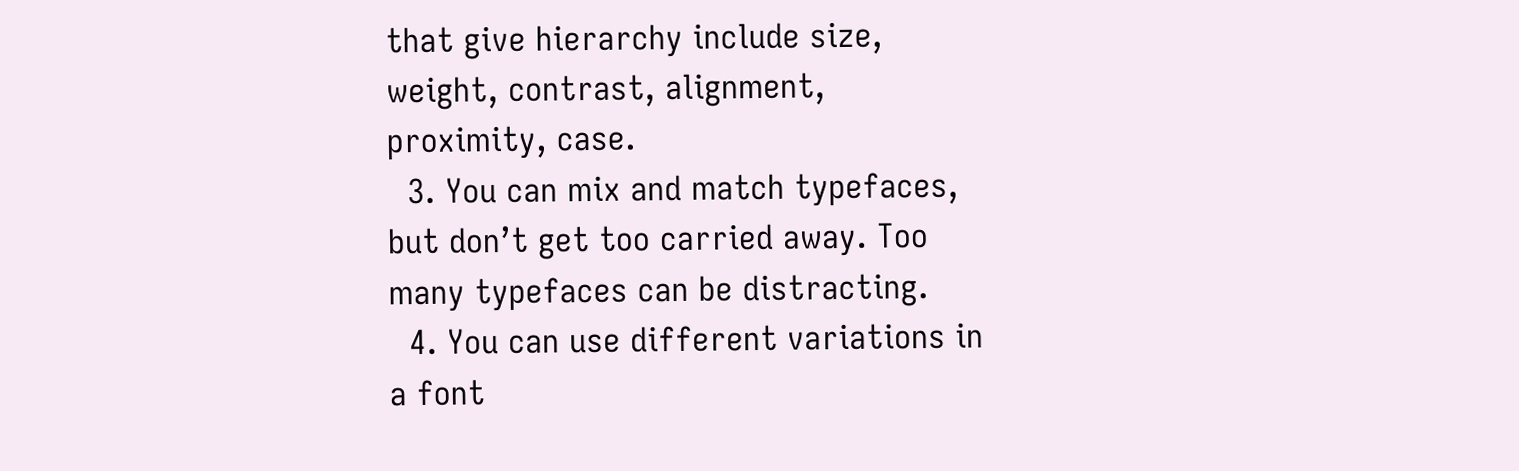that give hierarchy include size, weight, contrast, alignment, proximity, case.
  3. You can mix and match typefaces, but don’t get too carried away. Too many typefaces can be distracting.
  4. You can use different variations in a font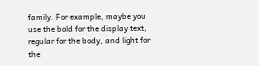family. For example, maybe you use the bold for the display text, regular for the body, and light for the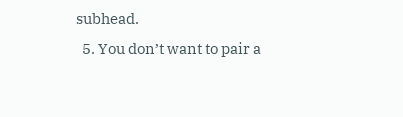subhead.
  5. You don’t want to pair a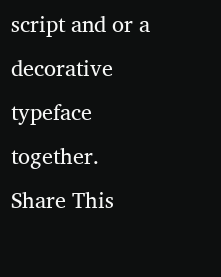script and or a decorative typeface together.
Share This